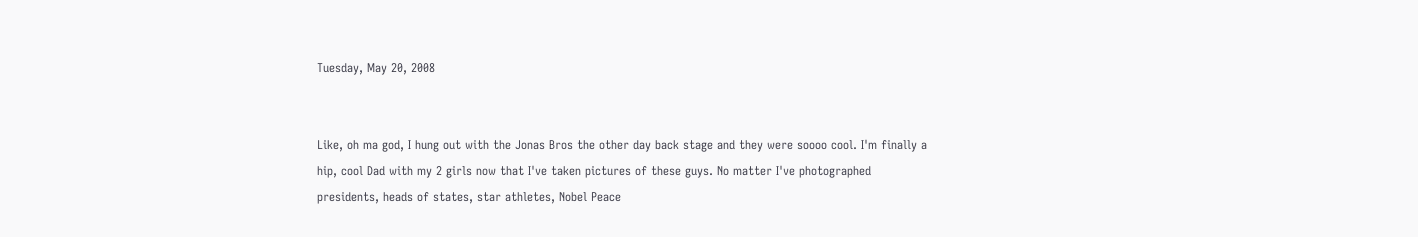Tuesday, May 20, 2008


Like, oh ma god, I hung out with the Jonas Bros the other day back stage and they were soooo cool. I'm finally a hip, cool Dad with my 2 girls now that I've taken pictures of these guys. No matter I've photographed presidents, heads of states, star athletes, Nobel Peace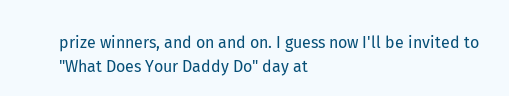prize winners, and on and on. I guess now I'll be invited to "What Does Your Daddy Do" day at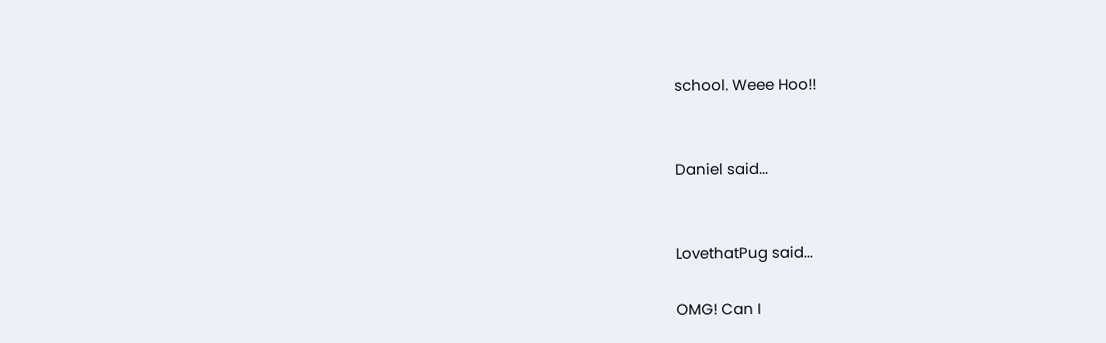school. Weee Hoo!!


Daniel said...


LovethatPug said...

OMG! Can I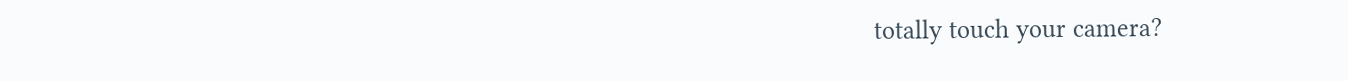totally touch your camera?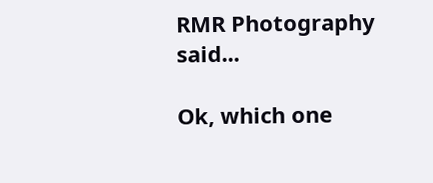RMR Photography said...

Ok, which one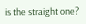is the straight one?